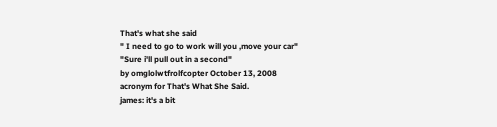That's what she said
" I need to go to work will you ,move your car"
"Sure i'll pull out in a second"
by omglolwtfrolfcopter October 13, 2008
acronym for That's What She Said.
james: it's a bit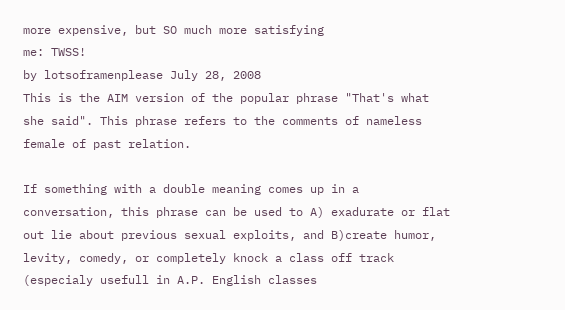more expensive, but SO much more satisfying
me: TWSS!
by lotsoframenplease July 28, 2008
This is the AIM version of the popular phrase "That's what she said". This phrase refers to the comments of nameless female of past relation.

If something with a double meaning comes up in a conversation, this phrase can be used to A) exadurate or flat out lie about previous sexual exploits, and B)create humor, levity, comedy, or completely knock a class off track (especialy usefull in A.P. English classes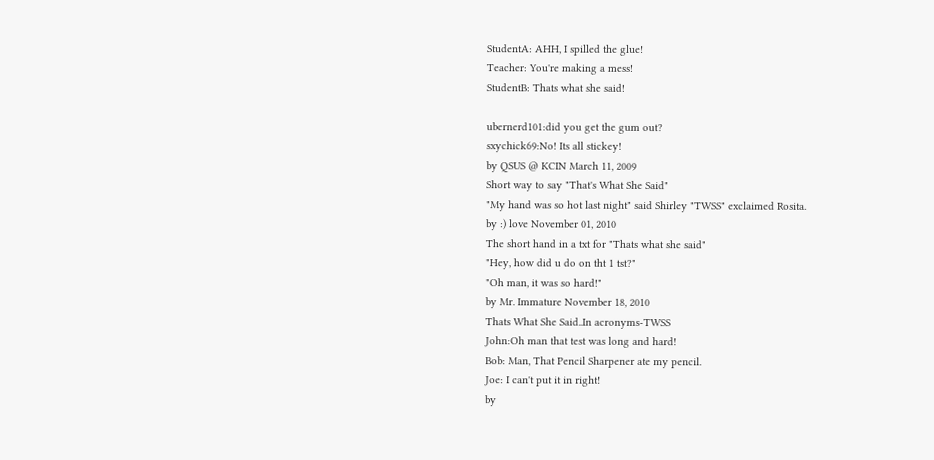StudentA: AHH, I spilled the glue!
Teacher: You're making a mess!
StudentB: Thats what she said!

ubernerd101:did you get the gum out?
sxychick69:No! Its all stickey!
by QSUS @ KCIN March 11, 2009
Short way to say "That's What She Said"
"My hand was so hot last night" said Shirley "TWSS" exclaimed Rosita.
by :) love November 01, 2010
The short hand in a txt for "Thats what she said"
"Hey, how did u do on tht 1 tst?"
"Oh man, it was so hard!"
by Mr. Immature November 18, 2010
Thats What She Said..In acronyms-TWSS
John:Oh man that test was long and hard!
Bob: Man, That Pencil Sharpener ate my pencil.
Joe: I can't put it in right!
by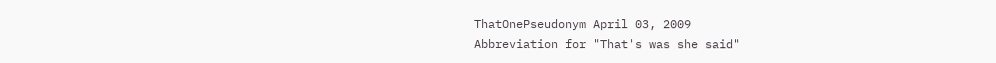ThatOnePseudonym April 03, 2009
Abbreviation for "That's was she said"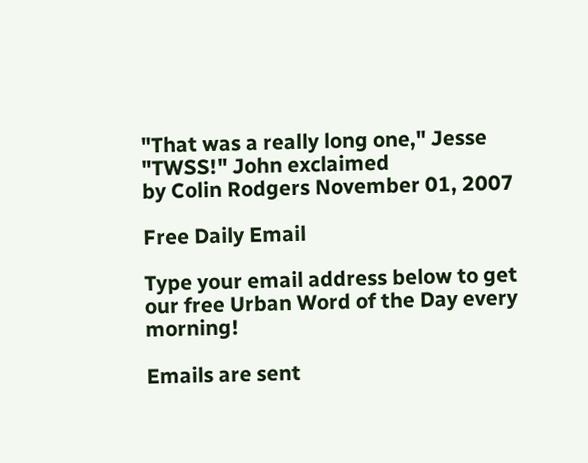"That was a really long one," Jesse
"TWSS!" John exclaimed
by Colin Rodgers November 01, 2007

Free Daily Email

Type your email address below to get our free Urban Word of the Day every morning!

Emails are sent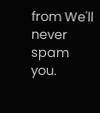from We'll never spam you.